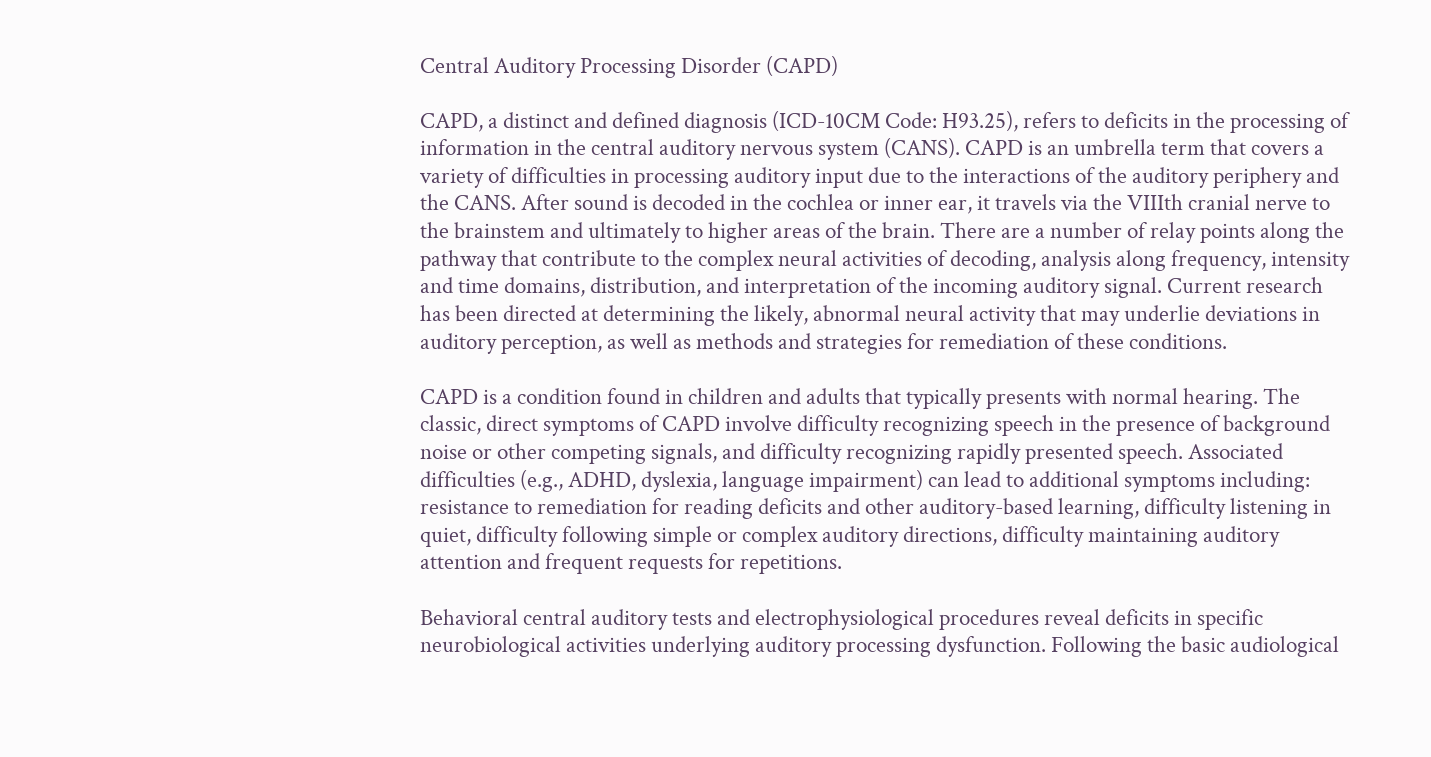Central Auditory Processing Disorder (CAPD)

CAPD, a distinct and defined diagnosis (ICD-10CM Code: H93.25), refers to deficits in the processing of information in the central auditory nervous system (CANS). CAPD is an umbrella term that covers a variety of difficulties in processing auditory input due to the interactions of the auditory periphery and the CANS. After sound is decoded in the cochlea or inner ear, it travels via the VIIIth cranial nerve to the brainstem and ultimately to higher areas of the brain. There are a number of relay points along the pathway that contribute to the complex neural activities of decoding, analysis along frequency, intensity and time domains, distribution, and interpretation of the incoming auditory signal. Current research has been directed at determining the likely, abnormal neural activity that may underlie deviations in auditory perception, as well as methods and strategies for remediation of these conditions.

CAPD is a condition found in children and adults that typically presents with normal hearing. The classic, direct symptoms of CAPD involve difficulty recognizing speech in the presence of background noise or other competing signals, and difficulty recognizing rapidly presented speech. Associated difficulties (e.g., ADHD, dyslexia, language impairment) can lead to additional symptoms including: resistance to remediation for reading deficits and other auditory-based learning, difficulty listening in quiet, difficulty following simple or complex auditory directions, difficulty maintaining auditory attention and frequent requests for repetitions.

Behavioral central auditory tests and electrophysiological procedures reveal deficits in specific neurobiological activities underlying auditory processing dysfunction. Following the basic audiological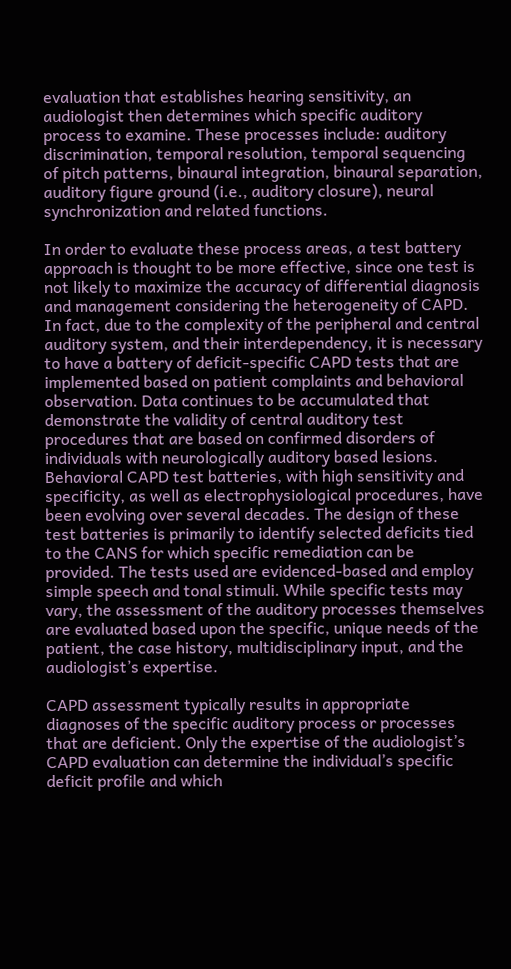evaluation that establishes hearing sensitivity, an audiologist then determines which specific auditory process to examine. These processes include: auditory discrimination, temporal resolution, temporal sequencing of pitch patterns, binaural integration, binaural separation, auditory figure ground (i.e., auditory closure), neural synchronization and related functions.

In order to evaluate these process areas, a test battery approach is thought to be more effective, since one test is not likely to maximize the accuracy of differential diagnosis and management considering the heterogeneity of CAPD. In fact, due to the complexity of the peripheral and central auditory system, and their interdependency, it is necessary to have a battery of deficit-specific CAPD tests that are implemented based on patient complaints and behavioral observation. Data continues to be accumulated that demonstrate the validity of central auditory test procedures that are based on confirmed disorders of individuals with neurologically auditory based lesions. Behavioral CAPD test batteries, with high sensitivity and specificity, as well as electrophysiological procedures, have been evolving over several decades. The design of these test batteries is primarily to identify selected deficits tied to the CANS for which specific remediation can be provided. The tests used are evidenced-based and employ simple speech and tonal stimuli. While specific tests may vary, the assessment of the auditory processes themselves are evaluated based upon the specific, unique needs of the patient, the case history, multidisciplinary input, and the audiologist’s expertise.

CAPD assessment typically results in appropriate diagnoses of the specific auditory process or processes that are deficient. Only the expertise of the audiologist’s CAPD evaluation can determine the individual’s specific deficit profile and which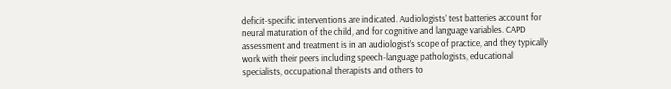deficit-specific interventions are indicated. Audiologists’ test batteries account for neural maturation of the child, and for cognitive and language variables. CAPD assessment and treatment is in an audiologist’s scope of practice, and they typically work with their peers including speech-language pathologists, educational specialists, occupational therapists and others to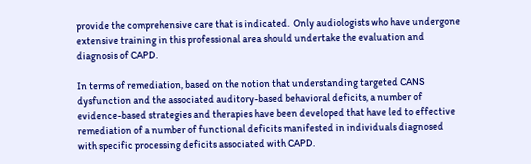provide the comprehensive care that is indicated.  Only audiologists who have undergone extensive training in this professional area should undertake the evaluation and diagnosis of CAPD.

In terms of remediation, based on the notion that understanding targeted CANS dysfunction and the associated auditory-based behavioral deficits, a number of evidence-based strategies and therapies have been developed that have led to effective remediation of a number of functional deficits manifested in individuals diagnosed with specific processing deficits associated with CAPD.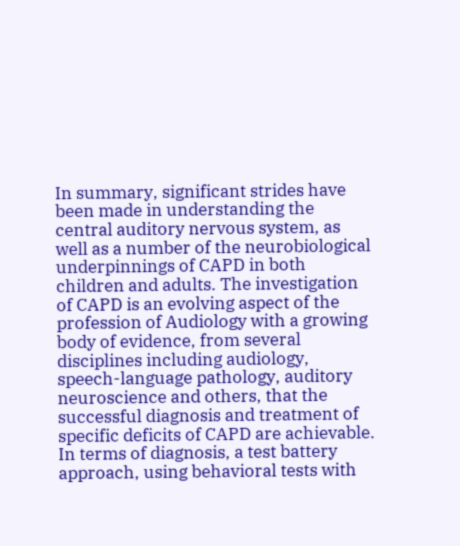In summary, significant strides have been made in understanding the central auditory nervous system, as well as a number of the neurobiological underpinnings of CAPD in both children and adults. The investigation of CAPD is an evolving aspect of the profession of Audiology with a growing body of evidence, from several disciplines including audiology, speech-language pathology, auditory neuroscience and others, that the successful diagnosis and treatment of specific deficits of CAPD are achievable.  In terms of diagnosis, a test battery approach, using behavioral tests with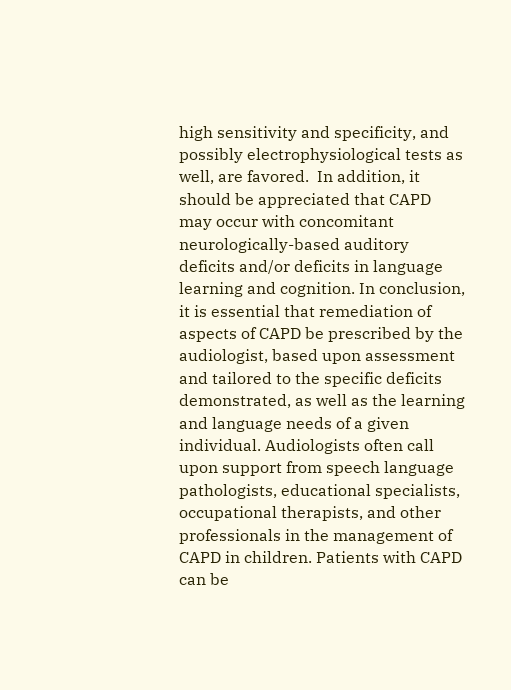high sensitivity and specificity, and possibly electrophysiological tests as well, are favored.  In addition, it should be appreciated that CAPD may occur with concomitant neurologically-based auditory deficits and/or deficits in language learning and cognition. In conclusion, it is essential that remediation of aspects of CAPD be prescribed by the audiologist, based upon assessment and tailored to the specific deficits demonstrated, as well as the learning and language needs of a given individual. Audiologists often call upon support from speech language pathologists, educational specialists, occupational therapists, and other professionals in the management of CAPD in children. Patients with CAPD can be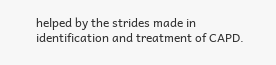helped by the strides made in identification and treatment of CAPD.